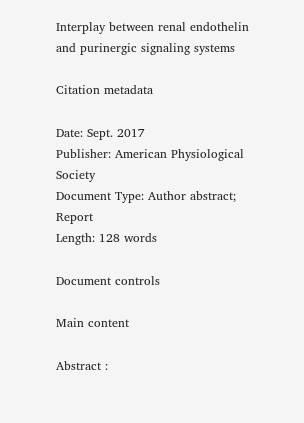Interplay between renal endothelin and purinergic signaling systems

Citation metadata

Date: Sept. 2017
Publisher: American Physiological Society
Document Type: Author abstract; Report
Length: 128 words

Document controls

Main content

Abstract :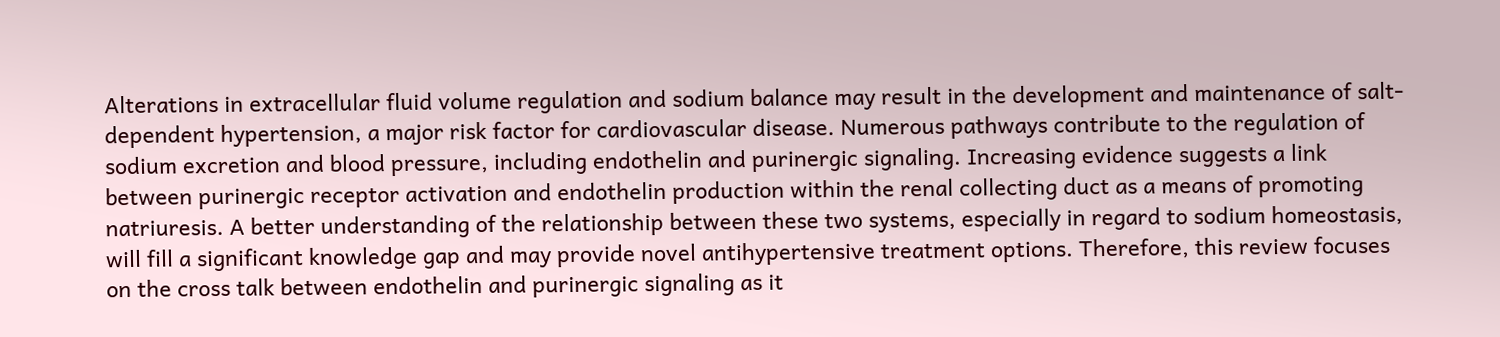Alterations in extracellular fluid volume regulation and sodium balance may result in the development and maintenance of salt-dependent hypertension, a major risk factor for cardiovascular disease. Numerous pathways contribute to the regulation of sodium excretion and blood pressure, including endothelin and purinergic signaling. Increasing evidence suggests a link between purinergic receptor activation and endothelin production within the renal collecting duct as a means of promoting natriuresis. A better understanding of the relationship between these two systems, especially in regard to sodium homeostasis, will fill a significant knowledge gap and may provide novel antihypertensive treatment options. Therefore, this review focuses on the cross talk between endothelin and purinergic signaling as it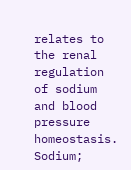relates to the renal regulation of sodium and blood pressure homeostasis. Sodium;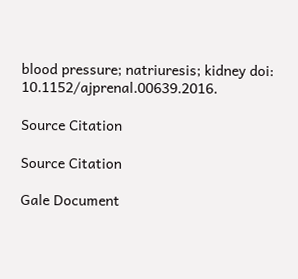blood pressure; natriuresis; kidney doi: 10.1152/ajprenal.00639.2016.

Source Citation

Source Citation

Gale Document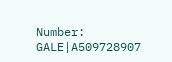Number: GALE|A509728907